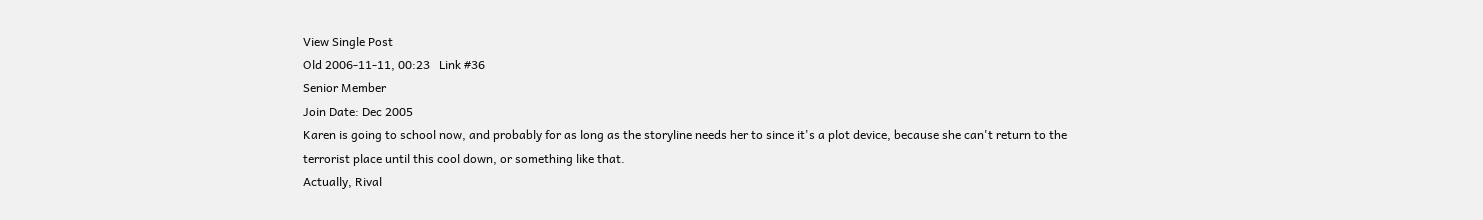View Single Post
Old 2006-11-11, 00:23   Link #36
Senior Member
Join Date: Dec 2005
Karen is going to school now, and probably for as long as the storyline needs her to since it's a plot device, because she can't return to the terrorist place until this cool down, or something like that.
Actually, Rival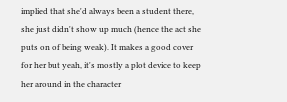implied that she'd always been a student there, she just didn't show up much (hence the act she puts on of being weak). It makes a good cover for her but yeah, it's mostly a plot device to keep her around in the character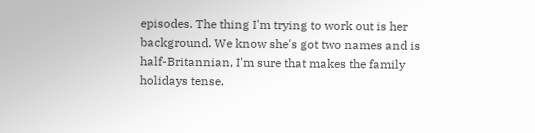episodes. The thing I'm trying to work out is her background. We know she's got two names and is half-Britannian, I'm sure that makes the family holidays tense.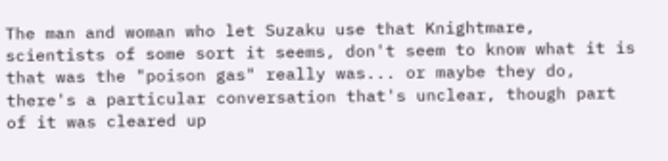The man and woman who let Suzaku use that Knightmare, scientists of some sort it seems, don't seem to know what it is that was the "poison gas" really was... or maybe they do, there's a particular conversation that's unclear, though part of it was cleared up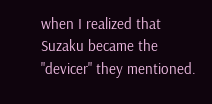when I realized that Suzaku became the "devicer" they mentioned.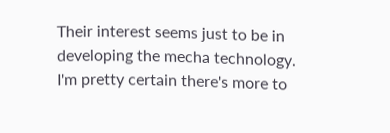Their interest seems just to be in developing the mecha technology.
I'm pretty certain there's more to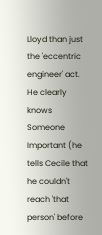Lloyd than just the 'eccentric engineer' act. He clearly knows Someone Important (he tells Cecile that he couldn't reach 'that person' before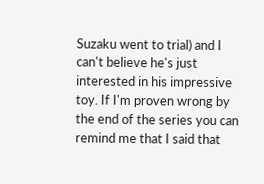Suzaku went to trial) and I can't believe he's just interested in his impressive toy. If I'm proven wrong by the end of the series you can remind me that I said that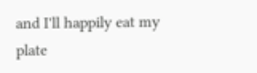and I'll happily eat my plate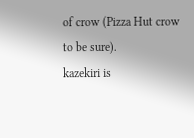of crow (Pizza Hut crow to be sure).
kazekiri is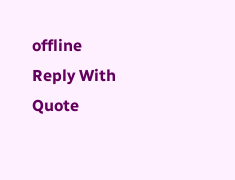offline   Reply With Quote